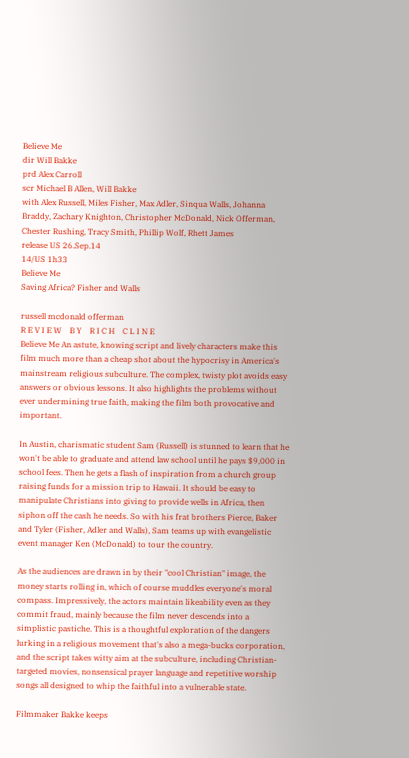Believe Me
dir Will Bakke
prd Alex Carroll
scr Michael B Allen, Will Bakke
with Alex Russell, Miles Fisher, Max Adler, Sinqua Walls, Johanna Braddy, Zachary Knighton, Christopher McDonald, Nick Offerman, Chester Rushing, Tracy Smith, Phillip Wolf, Rhett James
release US 26.Sep.14
14/US 1h33
Believe Me
Saving Africa? Fisher and Walls

russell mcdonald offerman
R E V I E W    B Y    R I C H    C L I N E
Believe Me An astute, knowing script and lively characters make this film much more than a cheap shot about the hypocrisy in America's mainstream religious subculture. The complex, twisty plot avoids easy answers or obvious lessons. It also highlights the problems without ever undermining true faith, making the film both provocative and important.

In Austin, charismatic student Sam (Russell) is stunned to learn that he won't be able to graduate and attend law school until he pays $9,000 in school fees. Then he gets a flash of inspiration from a church group raising funds for a mission trip to Hawaii. It should be easy to manipulate Christians into giving to provide wells in Africa, then siphon off the cash he needs. So with his frat brothers Pierce, Baker and Tyler (Fisher, Adler and Walls), Sam teams up with evangelistic event manager Ken (McDonald) to tour the country.

As the audiences are drawn in by their "cool Christian" image, the money starts rolling in, which of course muddles everyone's moral compass. Impressively, the actors maintain likeability even as they commit fraud, mainly because the film never descends into a simplistic pastiche. This is a thoughtful exploration of the dangers lurking in a religious movement that's also a mega-bucks corporation, and the script takes witty aim at the subculture, including Christian-targeted movies, nonsensical prayer language and repetitive worship songs all designed to whip the faithful into a vulnerable state.

Filmmaker Bakke keeps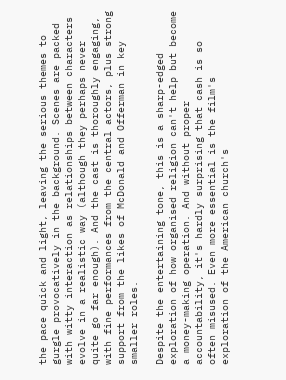the pace quick and light, leaving the serious themes to gurgle provocatively in the background. Scenes are packed with witty interaction as relationships between characters evolve in a realistic way (although they perhaps never quite go far enough). And the cast is thoroughly engaging, with fine performances from the central actors, plus strong support from the likes of McDonald and Offerman in key smaller roles.

Despite the entertaining tone, this is a sharp-edged exploration of how organised religion can't help but become a money-making operation. And without proper accountability, it's hardly surprising that cash is so often misused. Even more essential is the film's exploration of the American church's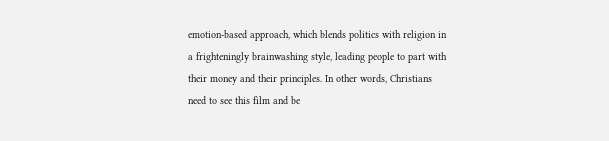emotion-based approach, which blends politics with religion in a frighteningly brainwashing style, leading people to part with their money and their principles. In other words, Christians need to see this film and be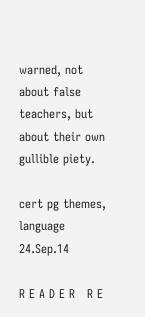warned, not about false teachers, but about their own gullible piety.

cert pg themes, language 24.Sep.14

R E A D E R   R E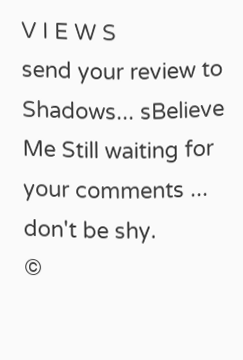V I E W S
send your review to Shadows... sBelieve Me Still waiting for your comments ... don't be shy.
©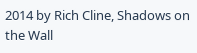2014 by Rich Cline, Shadows on the Wall